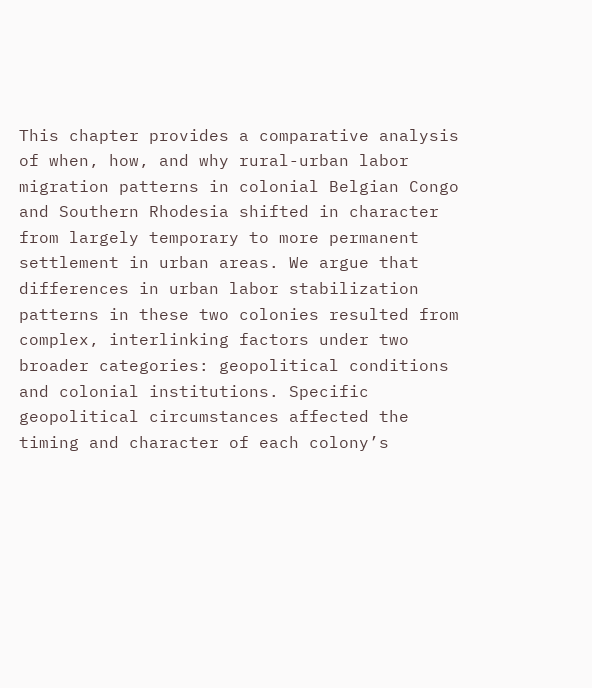This chapter provides a comparative analysis of when, how, and why rural-urban labor migration patterns in colonial Belgian Congo and Southern Rhodesia shifted in character from largely temporary to more permanent settlement in urban areas. We argue that differences in urban labor stabilization patterns in these two colonies resulted from complex, interlinking factors under two broader categories: geopolitical conditions and colonial institutions. Specific geopolitical circumstances affected the timing and character of each colony’s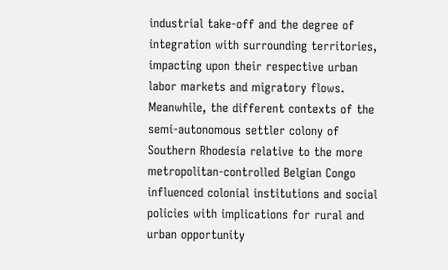industrial take-off and the degree of integration with surrounding territories, impacting upon their respective urban labor markets and migratory flows. Meanwhile, the different contexts of the semi-autonomous settler colony of Southern Rhodesia relative to the more metropolitan-controlled Belgian Congo influenced colonial institutions and social policies with implications for rural and urban opportunity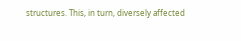structures. This, in turn, diversely affected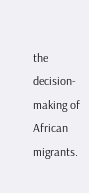the decision-making of African migrants.